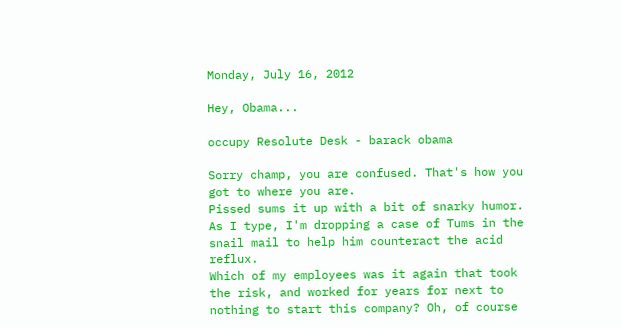Monday, July 16, 2012

Hey, Obama...

occupy Resolute Desk - barack obama

Sorry champ, you are confused. That's how you got to where you are.
Pissed sums it up with a bit of snarky humor.  As I type, I'm dropping a case of Tums in the snail mail to help him counteract the acid reflux.
Which of my employees was it again that took the risk, and worked for years for next to nothing to start this company? Oh, of course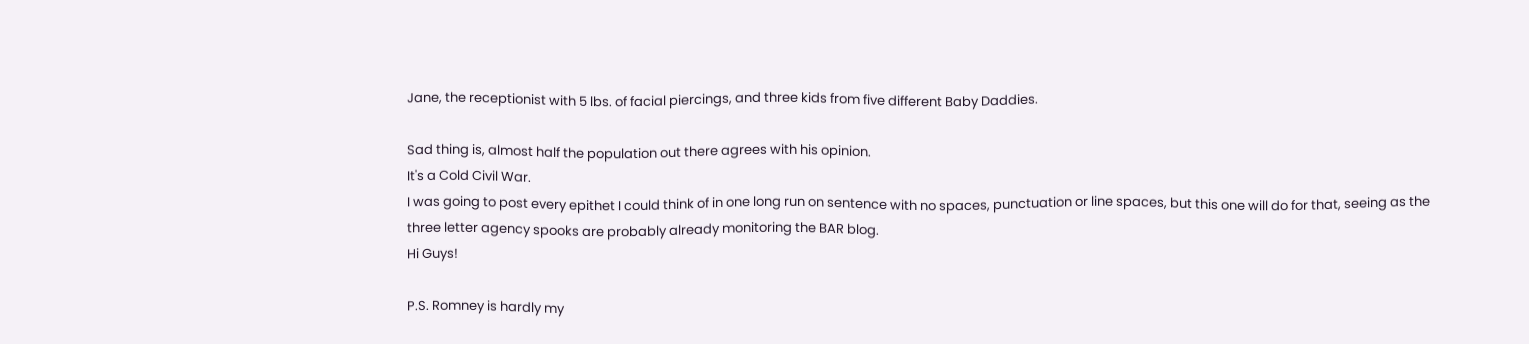Jane, the receptionist with 5 lbs. of facial piercings, and three kids from five different Baby Daddies.

Sad thing is, almost half the population out there agrees with his opinion.
It's a Cold Civil War.
I was going to post every epithet I could think of in one long run on sentence with no spaces, punctuation or line spaces, but this one will do for that, seeing as the three letter agency spooks are probably already monitoring the BAR blog.
Hi Guys!

P.S. Romney is hardly my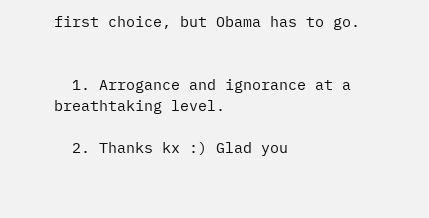first choice, but Obama has to go.


  1. Arrogance and ignorance at a breathtaking level.

  2. Thanks kx :) Glad you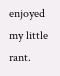enjoyed my little rant.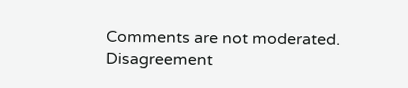Comments are not moderated. Disagreement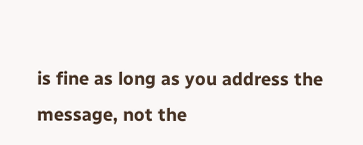is fine as long as you address the message, not the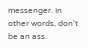messenger. In other words, don't be an ass.